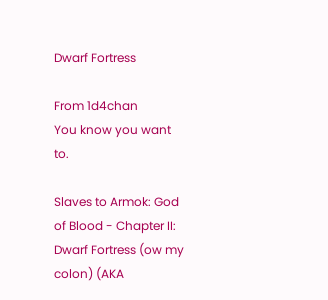Dwarf Fortress

From 1d4chan
You know you want to.

Slaves to Armok: God of Blood - Chapter II: Dwarf Fortress (ow my colon) (AKA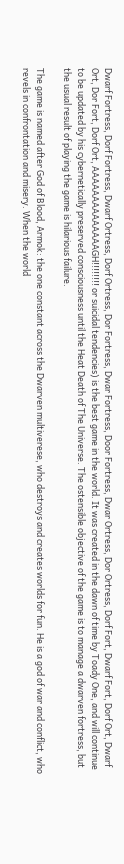Dwarf Fortress, Dorf Fortress, Dwarf Ortress, Dorf Ortress, Dor Fortress, Dwar Fortress, Door Fortress, Dwar Ortress, Dor Ortress, Dorf Fort, Dwarf Fort, Dorf Ort, Dwarf Ort, Dor Fort, Dorf Ort, AAAAAAAAAAAAAAGH!!!!!!!! or suicidal tendencies) is the best game in the world. It was created in the dawn of time by Toady One, and will continue to be updated by his cybernetically preserved consciousness until the Heat Death of The Universe. The ostensible objective of the game is to manage a dwarven fortress, but the usual result of playing the game is hilarious failure.

The game is named after God of Blood, Armok: the one constant across the Dwarven multiverese, who destroys and creates worlds for fun. He is a god of war and conflict, who revels in confrontation and misery. When the world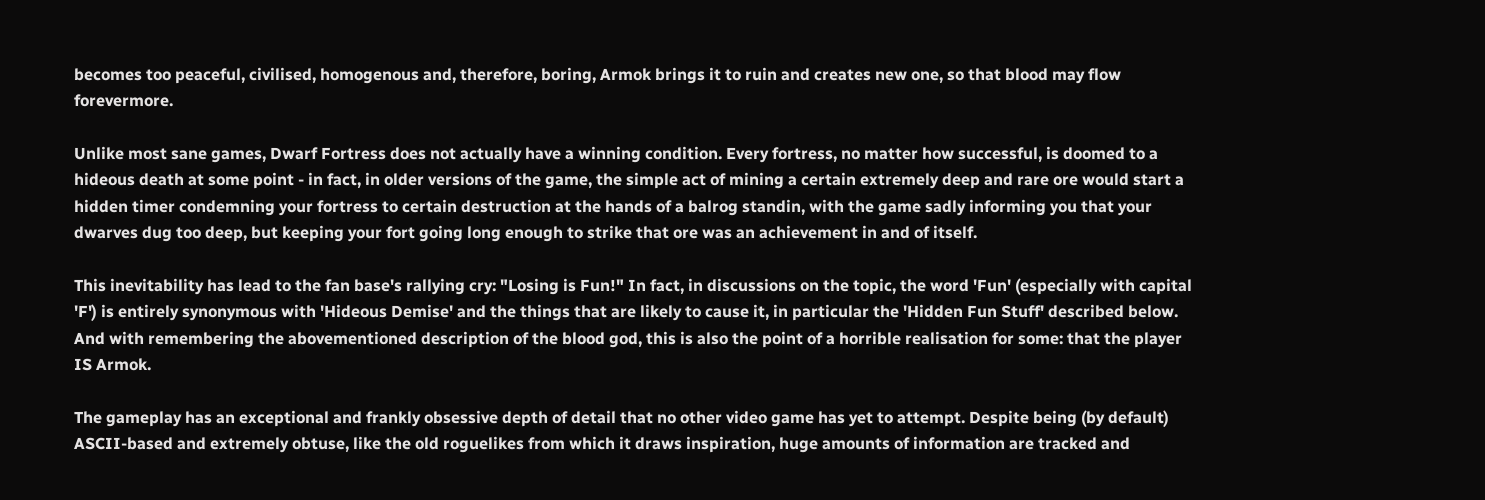becomes too peaceful, civilised, homogenous and, therefore, boring, Armok brings it to ruin and creates new one, so that blood may flow forevermore.

Unlike most sane games, Dwarf Fortress does not actually have a winning condition. Every fortress, no matter how successful, is doomed to a hideous death at some point - in fact, in older versions of the game, the simple act of mining a certain extremely deep and rare ore would start a hidden timer condemning your fortress to certain destruction at the hands of a balrog standin, with the game sadly informing you that your dwarves dug too deep, but keeping your fort going long enough to strike that ore was an achievement in and of itself.

This inevitability has lead to the fan base's rallying cry: "Losing is Fun!" In fact, in discussions on the topic, the word 'Fun' (especially with capital 'F') is entirely synonymous with 'Hideous Demise' and the things that are likely to cause it, in particular the 'Hidden Fun Stuff' described below. And with remembering the abovementioned description of the blood god, this is also the point of a horrible realisation for some: that the player IS Armok.

The gameplay has an exceptional and frankly obsessive depth of detail that no other video game has yet to attempt. Despite being (by default) ASCII-based and extremely obtuse, like the old roguelikes from which it draws inspiration, huge amounts of information are tracked and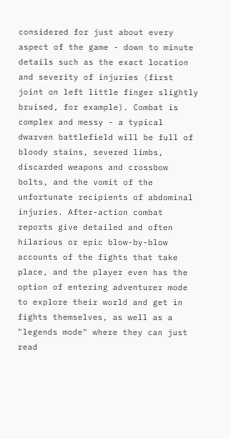considered for just about every aspect of the game - down to minute details such as the exact location and severity of injuries (first joint on left little finger slightly bruised, for example). Combat is complex and messy - a typical dwarven battlefield will be full of bloody stains, severed limbs, discarded weapons and crossbow bolts, and the vomit of the unfortunate recipients of abdominal injuries. After-action combat reports give detailed and often hilarious or epic blow-by-blow accounts of the fights that take place, and the player even has the option of entering adventurer mode to explore their world and get in fights themselves, as well as a "legends mode" where they can just read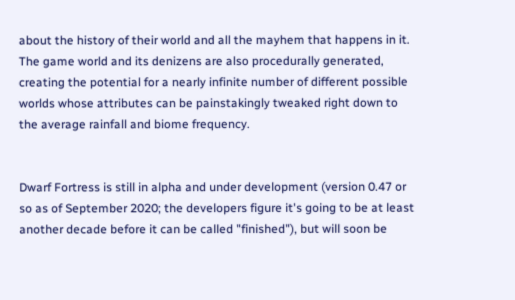about the history of their world and all the mayhem that happens in it. The game world and its denizens are also procedurally generated, creating the potential for a nearly infinite number of different possible worlds whose attributes can be painstakingly tweaked right down to the average rainfall and biome frequency.


Dwarf Fortress is still in alpha and under development (version 0.47 or so as of September 2020; the developers figure it's going to be at least another decade before it can be called "finished"), but will soon be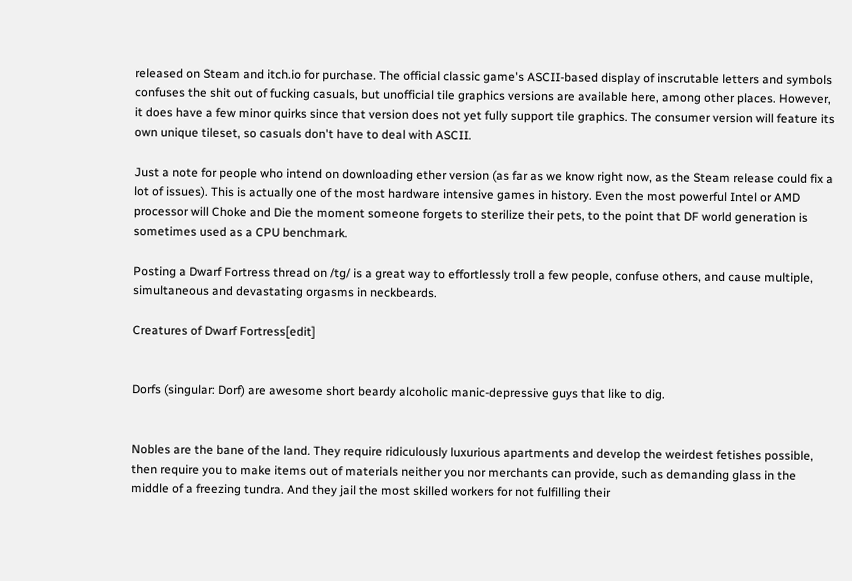released on Steam and itch.io for purchase. The official classic game's ASCII-based display of inscrutable letters and symbols confuses the shit out of fucking casuals, but unofficial tile graphics versions are available here, among other places. However, it does have a few minor quirks since that version does not yet fully support tile graphics. The consumer version will feature its own unique tileset, so casuals don't have to deal with ASCII.

Just a note for people who intend on downloading ether version (as far as we know right now, as the Steam release could fix a lot of issues). This is actually one of the most hardware intensive games in history. Even the most powerful Intel or AMD processor will Choke and Die the moment someone forgets to sterilize their pets, to the point that DF world generation is sometimes used as a CPU benchmark.

Posting a Dwarf Fortress thread on /tg/ is a great way to effortlessly troll a few people, confuse others, and cause multiple, simultaneous and devastating orgasms in neckbeards.

Creatures of Dwarf Fortress[edit]


Dorfs (singular: Dorf) are awesome short beardy alcoholic manic-depressive guys that like to dig.


Nobles are the bane of the land. They require ridiculously luxurious apartments and develop the weirdest fetishes possible, then require you to make items out of materials neither you nor merchants can provide, such as demanding glass in the middle of a freezing tundra. And they jail the most skilled workers for not fulfilling their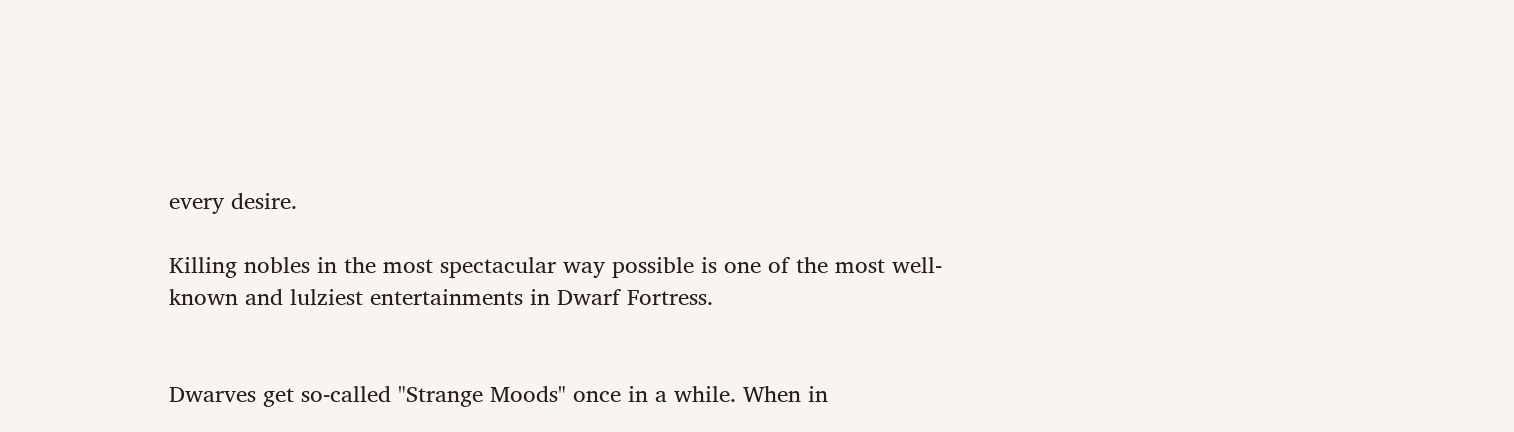every desire.

Killing nobles in the most spectacular way possible is one of the most well-known and lulziest entertainments in Dwarf Fortress.


Dwarves get so-called "Strange Moods" once in a while. When in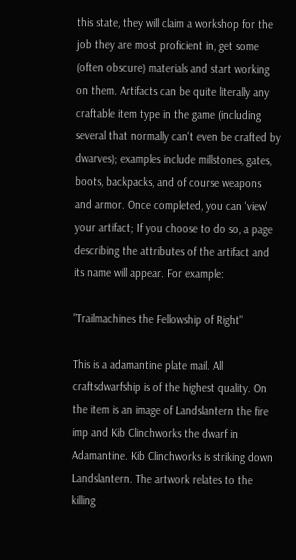this state, they will claim a workshop for the job they are most proficient in, get some (often obscure) materials and start working on them. Artifacts can be quite literally any craftable item type in the game (including several that normally can't even be crafted by dwarves); examples include millstones, gates, boots, backpacks, and of course weapons and armor. Once completed, you can 'view' your artifact; If you choose to do so, a page describing the attributes of the artifact and its name will appear. For example:

"Trailmachines the Fellowship of Right"

This is a adamantine plate mail. All craftsdwarfship is of the highest quality. On the item is an image of Landslantern the fire imp and Kib Clinchworks the dwarf in Adamantine. Kib Clinchworks is striking down Landslantern. The artwork relates to the killing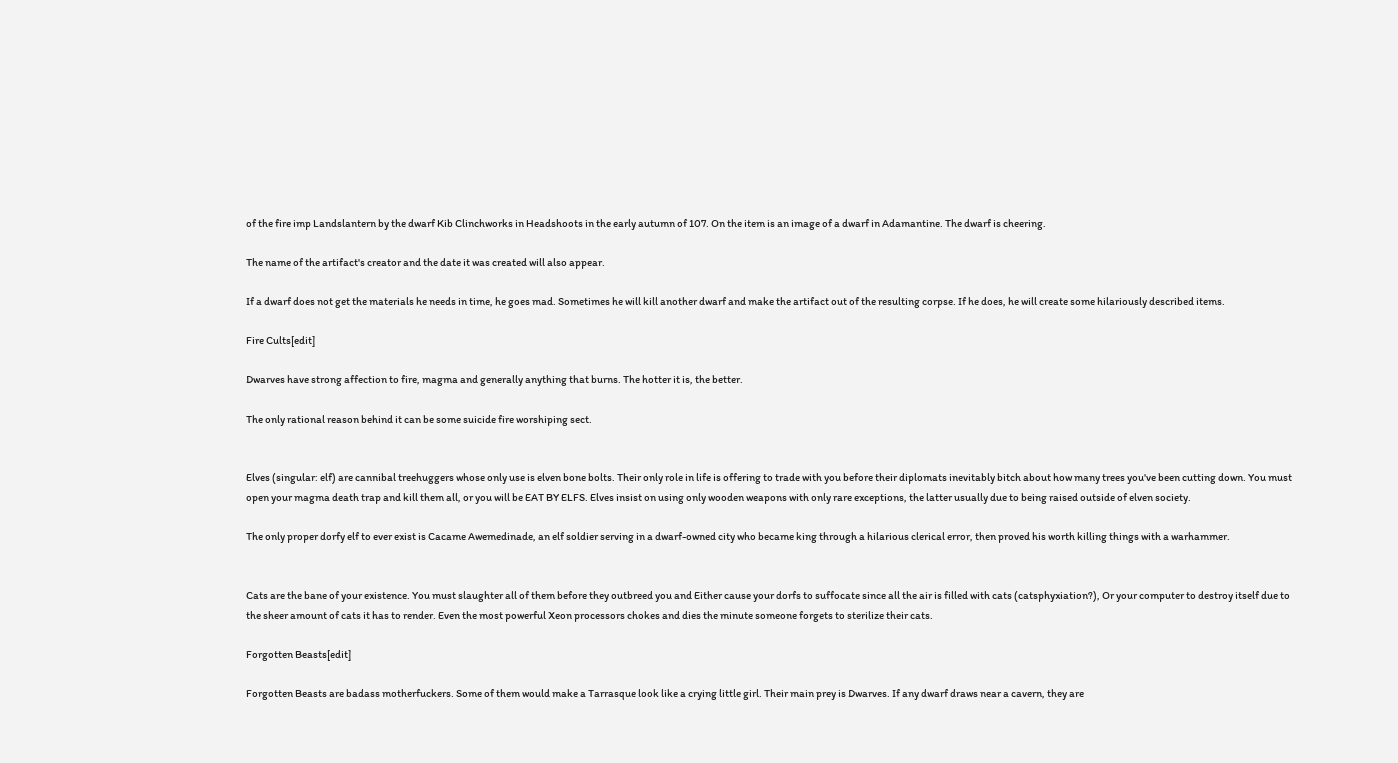of the fire imp Landslantern by the dwarf Kib Clinchworks in Headshoots in the early autumn of 107. On the item is an image of a dwarf in Adamantine. The dwarf is cheering.

The name of the artifact's creator and the date it was created will also appear.

If a dwarf does not get the materials he needs in time, he goes mad. Sometimes he will kill another dwarf and make the artifact out of the resulting corpse. If he does, he will create some hilariously described items.

Fire Cults[edit]

Dwarves have strong affection to fire, magma and generally anything that burns. The hotter it is, the better.

The only rational reason behind it can be some suicide fire worshiping sect.


Elves (singular: elf) are cannibal treehuggers whose only use is elven bone bolts. Their only role in life is offering to trade with you before their diplomats inevitably bitch about how many trees you've been cutting down. You must open your magma death trap and kill them all, or you will be EAT BY ELFS. Elves insist on using only wooden weapons with only rare exceptions, the latter usually due to being raised outside of elven society.

The only proper dorfy elf to ever exist is Cacame Awemedinade, an elf soldier serving in a dwarf-owned city who became king through a hilarious clerical error, then proved his worth killing things with a warhammer.


Cats are the bane of your existence. You must slaughter all of them before they outbreed you and Either cause your dorfs to suffocate since all the air is filled with cats (catsphyxiation?), Or your computer to destroy itself due to the sheer amount of cats it has to render. Even the most powerful Xeon processors chokes and dies the minute someone forgets to sterilize their cats.

Forgotten Beasts[edit]

Forgotten Beasts are badass motherfuckers. Some of them would make a Tarrasque look like a crying little girl. Their main prey is Dwarves. If any dwarf draws near a cavern, they are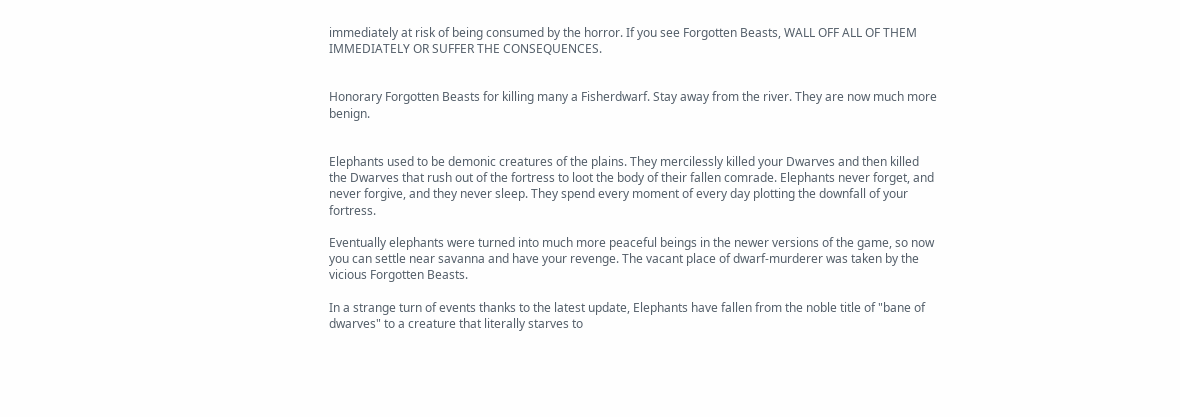immediately at risk of being consumed by the horror. If you see Forgotten Beasts, WALL OFF ALL OF THEM IMMEDIATELY OR SUFFER THE CONSEQUENCES.


Honorary Forgotten Beasts for killing many a Fisherdwarf. Stay away from the river. They are now much more benign.


Elephants used to be demonic creatures of the plains. They mercilessly killed your Dwarves and then killed the Dwarves that rush out of the fortress to loot the body of their fallen comrade. Elephants never forget, and never forgive, and they never sleep. They spend every moment of every day plotting the downfall of your fortress.

Eventually elephants were turned into much more peaceful beings in the newer versions of the game, so now you can settle near savanna and have your revenge. The vacant place of dwarf-murderer was taken by the vicious Forgotten Beasts.

In a strange turn of events thanks to the latest update, Elephants have fallen from the noble title of "bane of dwarves" to a creature that literally starves to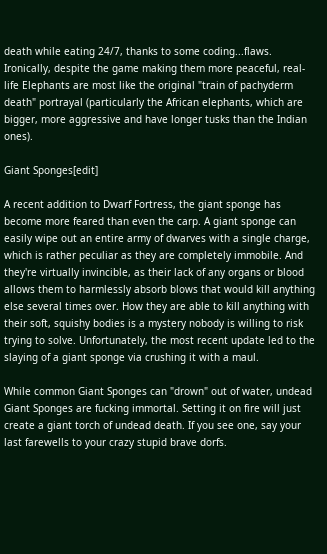death while eating 24/7, thanks to some coding...flaws. Ironically, despite the game making them more peaceful, real-life Elephants are most like the original "train of pachyderm death" portrayal (particularly the African elephants, which are bigger, more aggressive and have longer tusks than the Indian ones).

Giant Sponges[edit]

A recent addition to Dwarf Fortress, the giant sponge has become more feared than even the carp. A giant sponge can easily wipe out an entire army of dwarves with a single charge, which is rather peculiar as they are completely immobile. And they're virtually invincible, as their lack of any organs or blood allows them to harmlessly absorb blows that would kill anything else several times over. How they are able to kill anything with their soft, squishy bodies is a mystery nobody is willing to risk trying to solve. Unfortunately, the most recent update led to the slaying of a giant sponge via crushing it with a maul.

While common Giant Sponges can "drown" out of water, undead Giant Sponges are fucking immortal. Setting it on fire will just create a giant torch of undead death. If you see one, say your last farewells to your crazy stupid brave dorfs.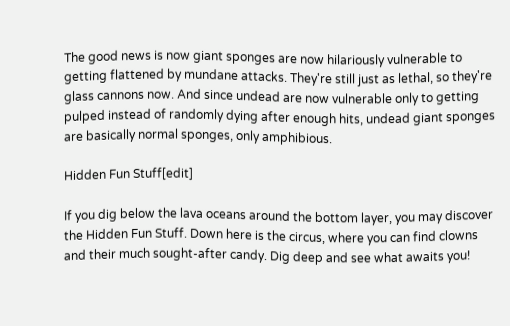The good news is now giant sponges are now hilariously vulnerable to getting flattened by mundane attacks. They're still just as lethal, so they're glass cannons now. And since undead are now vulnerable only to getting pulped instead of randomly dying after enough hits, undead giant sponges are basically normal sponges, only amphibious.

Hidden Fun Stuff[edit]

If you dig below the lava oceans around the bottom layer, you may discover the Hidden Fun Stuff. Down here is the circus, where you can find clowns and their much sought-after candy. Dig deep and see what awaits you!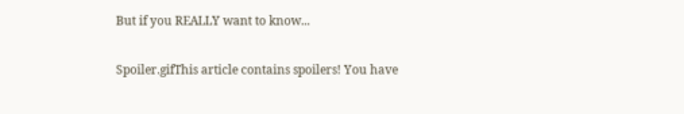But if you REALLY want to know...

Spoiler.gifThis article contains spoilers! You have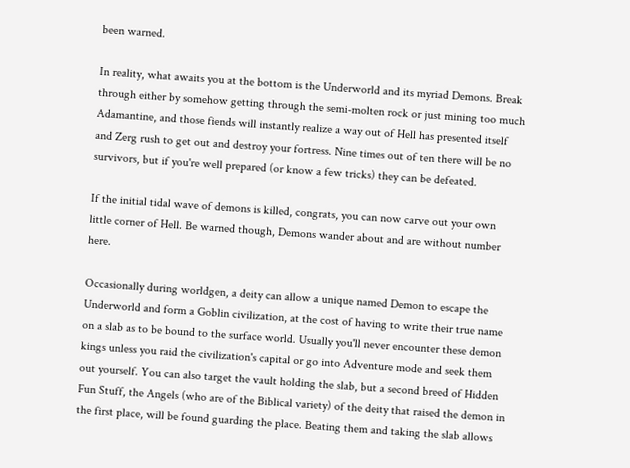been warned.

In reality, what awaits you at the bottom is the Underworld and its myriad Demons. Break through either by somehow getting through the semi-molten rock or just mining too much Adamantine, and those fiends will instantly realize a way out of Hell has presented itself and Zerg rush to get out and destroy your fortress. Nine times out of ten there will be no survivors, but if you're well prepared (or know a few tricks) they can be defeated.

If the initial tidal wave of demons is killed, congrats, you can now carve out your own little corner of Hell. Be warned though, Demons wander about and are without number here.

Occasionally during worldgen, a deity can allow a unique named Demon to escape the Underworld and form a Goblin civilization, at the cost of having to write their true name on a slab as to be bound to the surface world. Usually you'll never encounter these demon kings unless you raid the civilization's capital or go into Adventure mode and seek them out yourself. You can also target the vault holding the slab, but a second breed of Hidden Fun Stuff, the Angels (who are of the Biblical variety) of the deity that raised the demon in the first place, will be found guarding the place. Beating them and taking the slab allows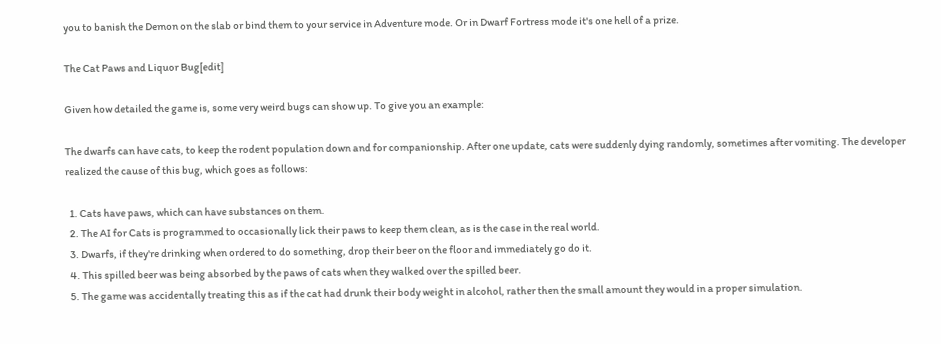you to banish the Demon on the slab or bind them to your service in Adventure mode. Or in Dwarf Fortress mode it's one hell of a prize.

The Cat Paws and Liquor Bug[edit]

Given how detailed the game is, some very weird bugs can show up. To give you an example:

The dwarfs can have cats, to keep the rodent population down and for companionship. After one update, cats were suddenly dying randomly, sometimes after vomiting. The developer realized the cause of this bug, which goes as follows:

  1. Cats have paws, which can have substances on them.
  2. The AI for Cats is programmed to occasionally lick their paws to keep them clean, as is the case in the real world.
  3. Dwarfs, if they're drinking when ordered to do something, drop their beer on the floor and immediately go do it.
  4. This spilled beer was being absorbed by the paws of cats when they walked over the spilled beer.
  5. The game was accidentally treating this as if the cat had drunk their body weight in alcohol, rather then the small amount they would in a proper simulation.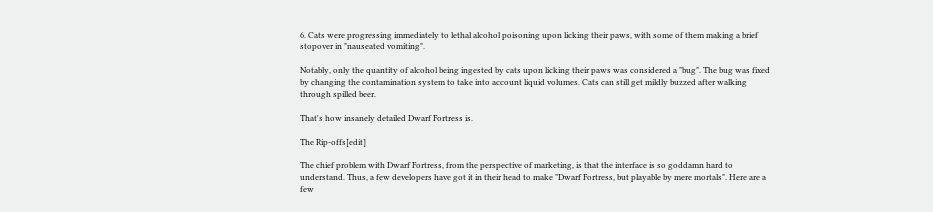6. Cats were progressing immediately to lethal alcohol poisoning upon licking their paws, with some of them making a brief stopover in "nauseated vomiting".

Notably, only the quantity of alcohol being ingested by cats upon licking their paws was considered a "bug". The bug was fixed by changing the contamination system to take into account liquid volumes. Cats can still get mildly buzzed after walking through spilled beer.

That's how insanely detailed Dwarf Fortress is.

The Rip-offs[edit]

The chief problem with Dwarf Fortress, from the perspective of marketing, is that the interface is so goddamn hard to understand. Thus, a few developers have got it in their head to make "Dwarf Fortress, but playable by mere mortals". Here are a few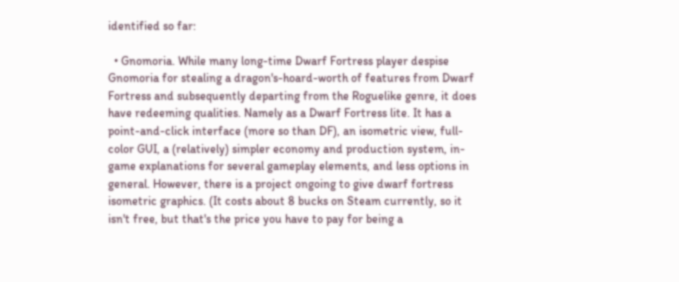identified so far:

  • Gnomoria. While many long-time Dwarf Fortress player despise Gnomoria for stealing a dragon's-hoard-worth of features from Dwarf Fortress and subsequently departing from the Roguelike genre, it does have redeeming qualities. Namely as a Dwarf Fortress lite. It has a point-and-click interface (more so than DF), an isometric view, full-color GUI, a (relatively) simpler economy and production system, in-game explanations for several gameplay elements, and less options in general. However, there is a project ongoing to give dwarf fortress isometric graphics. (It costs about 8 bucks on Steam currently, so it isn't free, but that's the price you have to pay for being a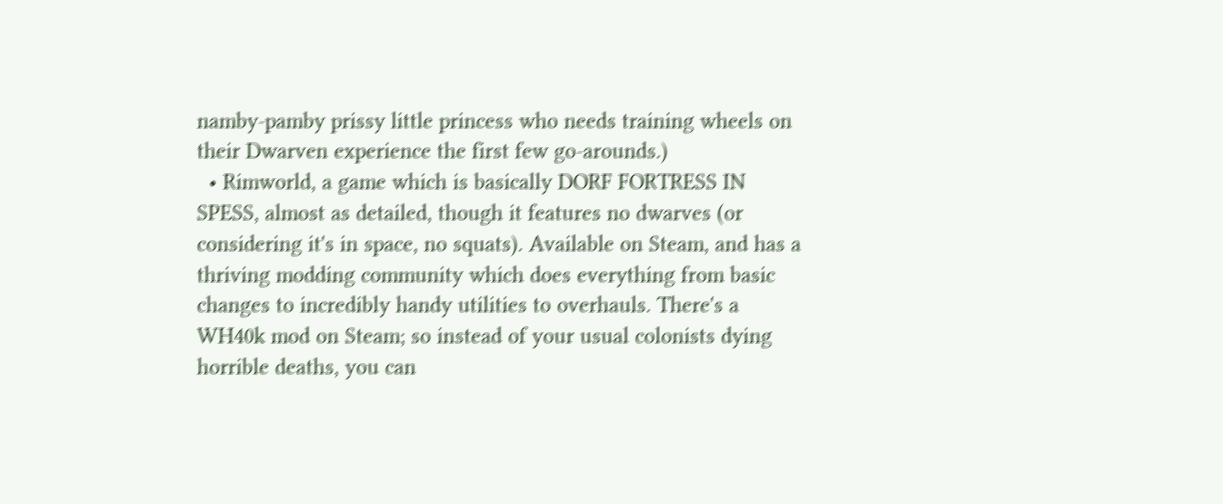namby-pamby prissy little princess who needs training wheels on their Dwarven experience the first few go-arounds.)
  • Rimworld, a game which is basically DORF FORTRESS IN SPESS, almost as detailed, though it features no dwarves (or considering it's in space, no squats). Available on Steam, and has a thriving modding community which does everything from basic changes to incredibly handy utilities to overhauls. There's a WH40k mod on Steam; so instead of your usual colonists dying horrible deaths, you can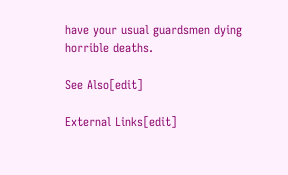have your usual guardsmen dying horrible deaths.

See Also[edit]

External Links[edit]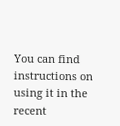You can find instructions on using it in the recent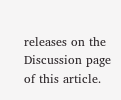releases on the Discussion page of this article.